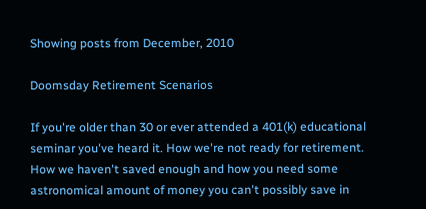Showing posts from December, 2010

Doomsday Retirement Scenarios

If you're older than 30 or ever attended a 401(k) educational seminar you've heard it. How we're not ready for retirement. How we haven't saved enough and how you need some astronomical amount of money you can't possibly save in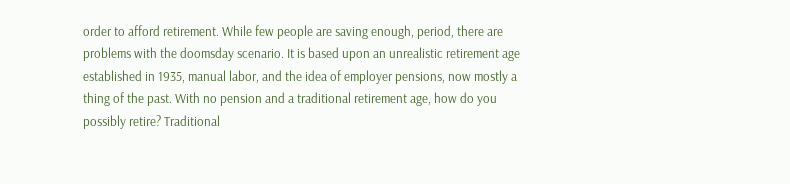order to afford retirement. While few people are saving enough, period, there are problems with the doomsday scenario. It is based upon an unrealistic retirement age established in 1935, manual labor, and the idea of employer pensions, now mostly a thing of the past. With no pension and a traditional retirement age, how do you possibly retire? Traditional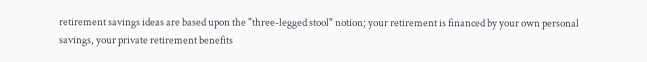retirement savings ideas are based upon the "three-legged stool" notion; your retirement is financed by your own personal savings, your private retirement benefits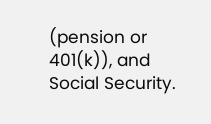(pension or 401(k)), and Social Security.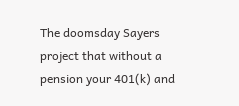The doomsday Sayers project that without a pension your 401(k) and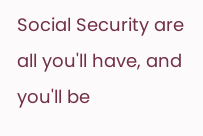Social Security are all you'll have, and you'll be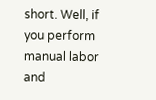short. Well, if you perform manual labor and